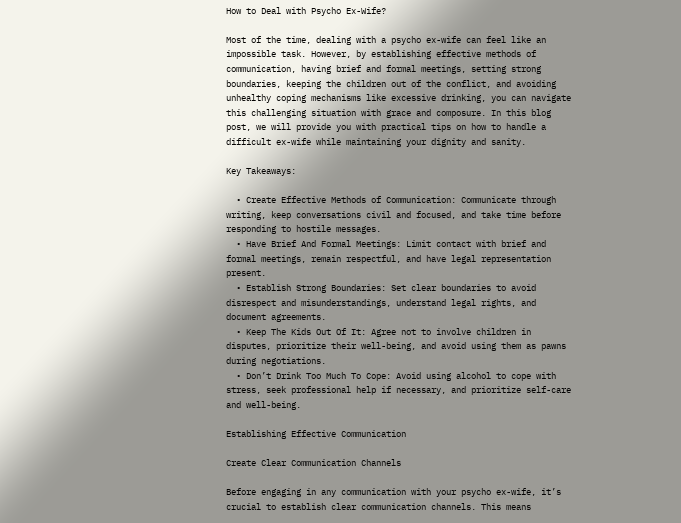How to Deal with Psycho Ex-Wife?

Most of the time, dealing with a psycho ex-wife can feel like an impossible task. However, by establishing effective methods of communication, having brief and formal meetings, setting strong boundaries, keeping the children out of the conflict, and avoiding unhealthy coping mechanisms like excessive drinking, you can navigate this challenging situation with grace and composure. In this blog post, we will provide you with practical tips on how to handle a difficult ex-wife while maintaining your dignity and sanity.

Key Takeaways:

  • Create Effective Methods of Communication: Communicate through writing, keep conversations civil and focused, and take time before responding to hostile messages.
  • Have Brief And Formal Meetings: Limit contact with brief and formal meetings, remain respectful, and have legal representation present.
  • Establish Strong Boundaries: Set clear boundaries to avoid disrespect and misunderstandings, understand legal rights, and document agreements.
  • Keep The Kids Out Of It: Agree not to involve children in disputes, prioritize their well-being, and avoid using them as pawns during negotiations.
  • Don’t Drink Too Much To Cope: Avoid using alcohol to cope with stress, seek professional help if necessary, and prioritize self-care and well-being.

Establishing Effective Communication

Create Clear Communication Channels

Before engaging in any communication with your psycho ex-wife, it’s crucial to establish clear communication channels. This means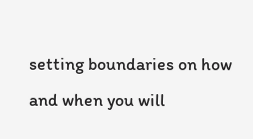setting boundaries on how and when you will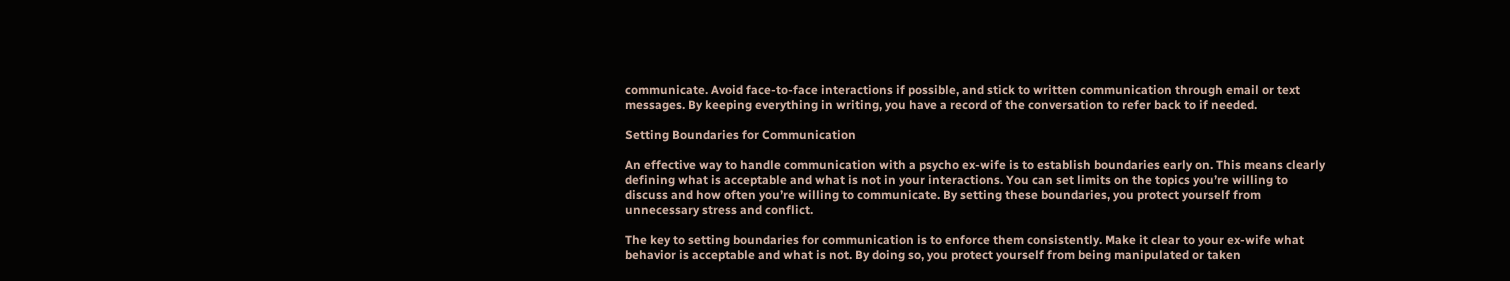communicate. Avoid face-to-face interactions if possible, and stick to written communication through email or text messages. By keeping everything in writing, you have a record of the conversation to refer back to if needed.

Setting Boundaries for Communication

An effective way to handle communication with a psycho ex-wife is to establish boundaries early on. This means clearly defining what is acceptable and what is not in your interactions. You can set limits on the topics you’re willing to discuss and how often you’re willing to communicate. By setting these boundaries, you protect yourself from unnecessary stress and conflict.

The key to setting boundaries for communication is to enforce them consistently. Make it clear to your ex-wife what behavior is acceptable and what is not. By doing so, you protect yourself from being manipulated or taken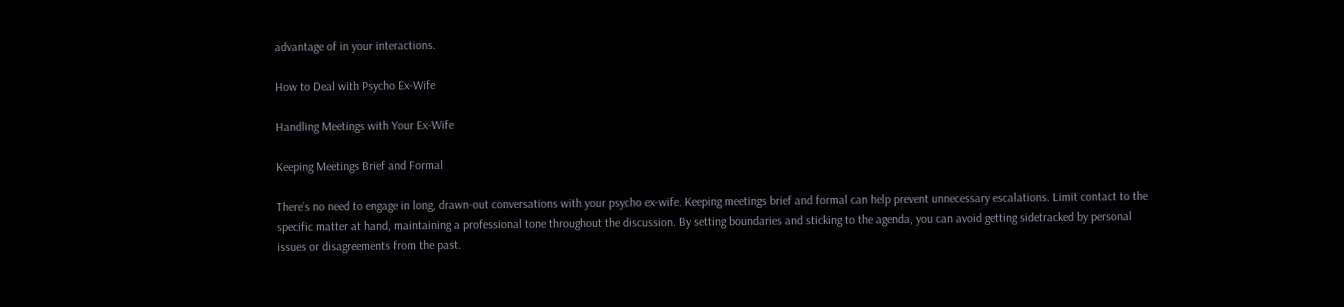advantage of in your interactions.

How to Deal with Psycho Ex-Wife

Handling Meetings with Your Ex-Wife

Keeping Meetings Brief and Formal

There’s no need to engage in long, drawn-out conversations with your psycho ex-wife. Keeping meetings brief and formal can help prevent unnecessary escalations. Limit contact to the specific matter at hand, maintaining a professional tone throughout the discussion. By setting boundaries and sticking to the agenda, you can avoid getting sidetracked by personal issues or disagreements from the past.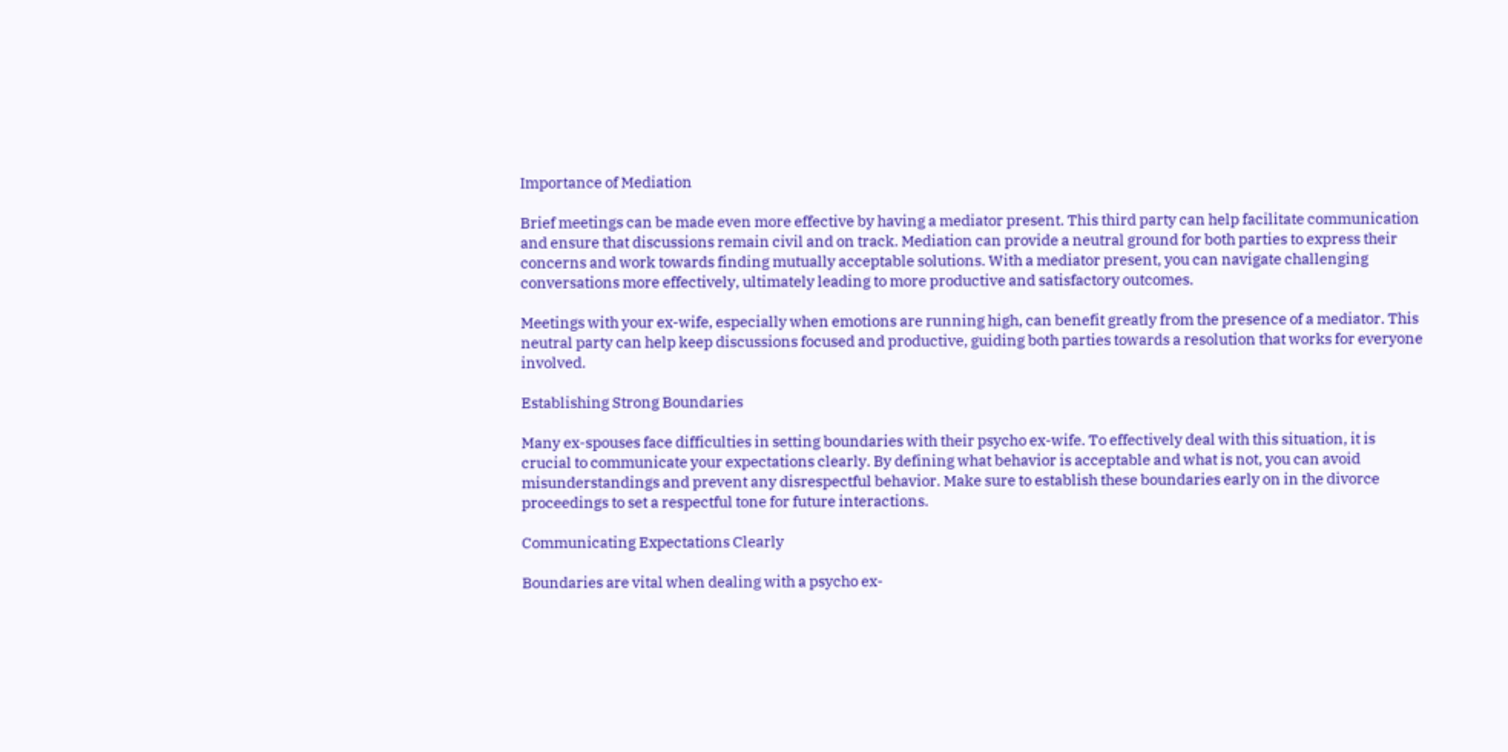Importance of Mediation

Brief meetings can be made even more effective by having a mediator present. This third party can help facilitate communication and ensure that discussions remain civil and on track. Mediation can provide a neutral ground for both parties to express their concerns and work towards finding mutually acceptable solutions. With a mediator present, you can navigate challenging conversations more effectively, ultimately leading to more productive and satisfactory outcomes.

Meetings with your ex-wife, especially when emotions are running high, can benefit greatly from the presence of a mediator. This neutral party can help keep discussions focused and productive, guiding both parties towards a resolution that works for everyone involved.

Establishing Strong Boundaries

Many ex-spouses face difficulties in setting boundaries with their psycho ex-wife. To effectively deal with this situation, it is crucial to communicate your expectations clearly. By defining what behavior is acceptable and what is not, you can avoid misunderstandings and prevent any disrespectful behavior. Make sure to establish these boundaries early on in the divorce proceedings to set a respectful tone for future interactions.

Communicating Expectations Clearly

Boundaries are vital when dealing with a psycho ex-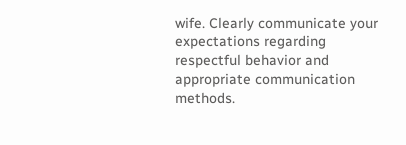wife. Clearly communicate your expectations regarding respectful behavior and appropriate communication methods.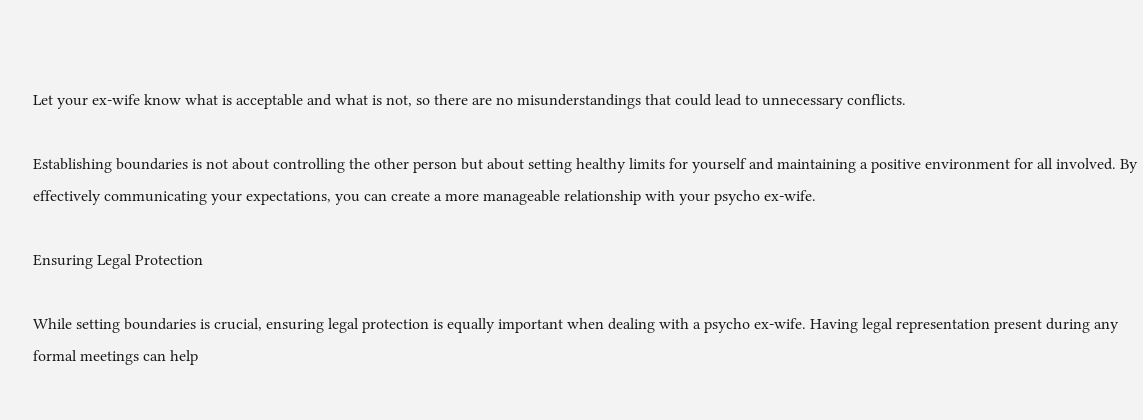Let your ex-wife know what is acceptable and what is not, so there are no misunderstandings that could lead to unnecessary conflicts.

Establishing boundaries is not about controlling the other person but about setting healthy limits for yourself and maintaining a positive environment for all involved. By effectively communicating your expectations, you can create a more manageable relationship with your psycho ex-wife.

Ensuring Legal Protection

While setting boundaries is crucial, ensuring legal protection is equally important when dealing with a psycho ex-wife. Having legal representation present during any formal meetings can help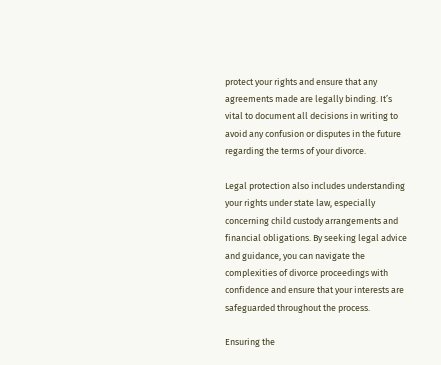protect your rights and ensure that any agreements made are legally binding. It’s vital to document all decisions in writing to avoid any confusion or disputes in the future regarding the terms of your divorce.

Legal protection also includes understanding your rights under state law, especially concerning child custody arrangements and financial obligations. By seeking legal advice and guidance, you can navigate the complexities of divorce proceedings with confidence and ensure that your interests are safeguarded throughout the process.

Ensuring the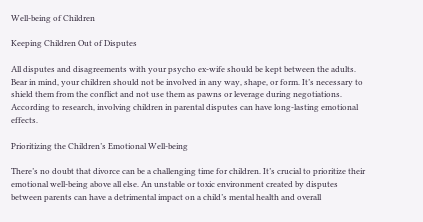Well-being of Children

Keeping Children Out of Disputes

All disputes and disagreements with your psycho ex-wife should be kept between the adults. Bear in mind, your children should not be involved in any way, shape, or form. It’s necessary to shield them from the conflict and not use them as pawns or leverage during negotiations. According to research, involving children in parental disputes can have long-lasting emotional effects.

Prioritizing the Children’s Emotional Well-being

There’s no doubt that divorce can be a challenging time for children. It’s crucial to prioritize their emotional well-being above all else. An unstable or toxic environment created by disputes between parents can have a detrimental impact on a child’s mental health and overall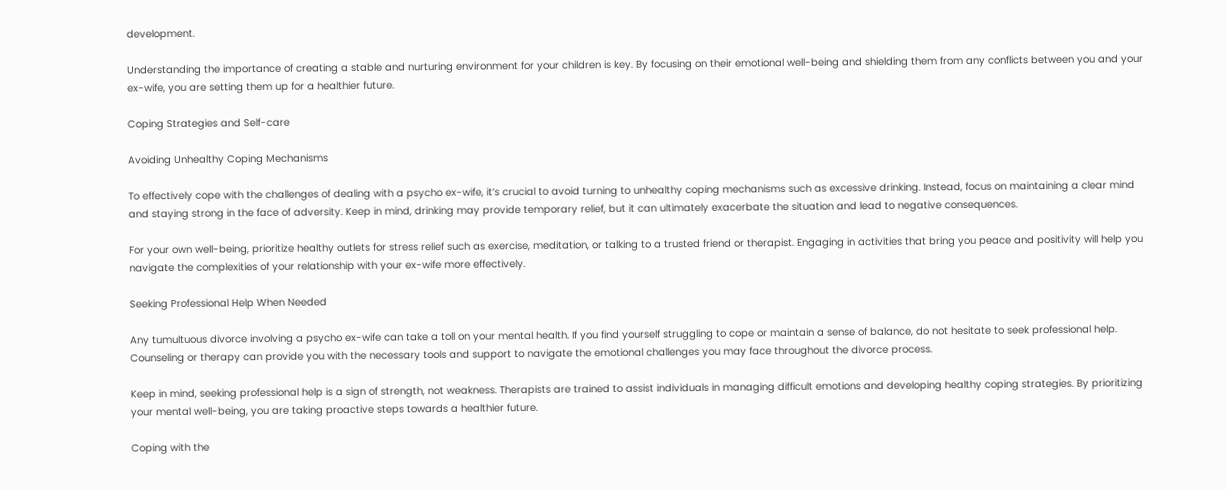development.

Understanding the importance of creating a stable and nurturing environment for your children is key. By focusing on their emotional well-being and shielding them from any conflicts between you and your ex-wife, you are setting them up for a healthier future.

Coping Strategies and Self-care

Avoiding Unhealthy Coping Mechanisms

To effectively cope with the challenges of dealing with a psycho ex-wife, it’s crucial to avoid turning to unhealthy coping mechanisms such as excessive drinking. Instead, focus on maintaining a clear mind and staying strong in the face of adversity. Keep in mind, drinking may provide temporary relief, but it can ultimately exacerbate the situation and lead to negative consequences.

For your own well-being, prioritize healthy outlets for stress relief such as exercise, meditation, or talking to a trusted friend or therapist. Engaging in activities that bring you peace and positivity will help you navigate the complexities of your relationship with your ex-wife more effectively.

Seeking Professional Help When Needed

Any tumultuous divorce involving a psycho ex-wife can take a toll on your mental health. If you find yourself struggling to cope or maintain a sense of balance, do not hesitate to seek professional help. Counseling or therapy can provide you with the necessary tools and support to navigate the emotional challenges you may face throughout the divorce process.

Keep in mind, seeking professional help is a sign of strength, not weakness. Therapists are trained to assist individuals in managing difficult emotions and developing healthy coping strategies. By prioritizing your mental well-being, you are taking proactive steps towards a healthier future.

Coping with the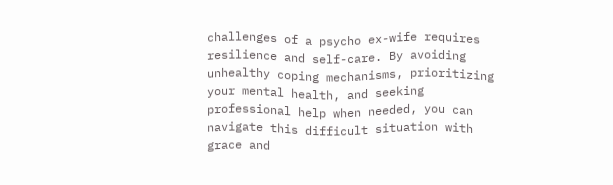challenges of a psycho ex-wife requires resilience and self-care. By avoiding unhealthy coping mechanisms, prioritizing your mental health, and seeking professional help when needed, you can navigate this difficult situation with grace and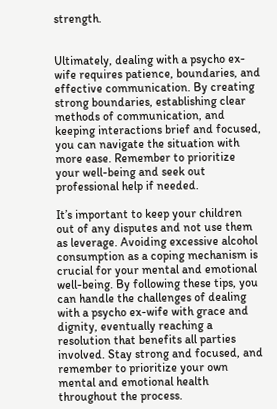strength.


Ultimately, dealing with a psycho ex-wife requires patience, boundaries, and effective communication. By creating strong boundaries, establishing clear methods of communication, and keeping interactions brief and focused, you can navigate the situation with more ease. Remember to prioritize your well-being and seek out professional help if needed.

It’s important to keep your children out of any disputes and not use them as leverage. Avoiding excessive alcohol consumption as a coping mechanism is crucial for your mental and emotional well-being. By following these tips, you can handle the challenges of dealing with a psycho ex-wife with grace and dignity, eventually reaching a resolution that benefits all parties involved. Stay strong and focused, and remember to prioritize your own mental and emotional health throughout the process.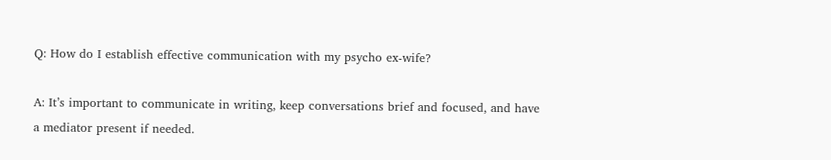Q: How do I establish effective communication with my psycho ex-wife?

A: It’s important to communicate in writing, keep conversations brief and focused, and have a mediator present if needed.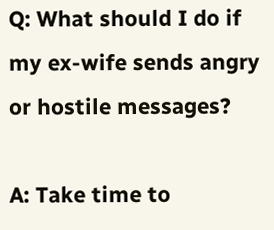Q: What should I do if my ex-wife sends angry or hostile messages?

A: Take time to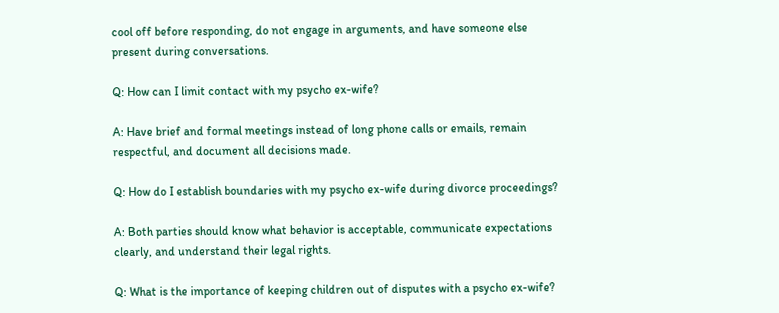cool off before responding, do not engage in arguments, and have someone else present during conversations.

Q: How can I limit contact with my psycho ex-wife?

A: Have brief and formal meetings instead of long phone calls or emails, remain respectful, and document all decisions made.

Q: How do I establish boundaries with my psycho ex-wife during divorce proceedings?

A: Both parties should know what behavior is acceptable, communicate expectations clearly, and understand their legal rights.

Q: What is the importance of keeping children out of disputes with a psycho ex-wife?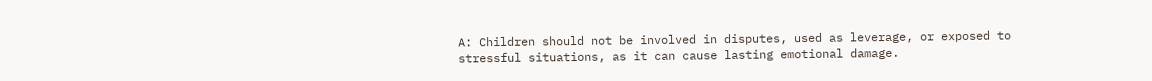A: Children should not be involved in disputes, used as leverage, or exposed to stressful situations, as it can cause lasting emotional damage.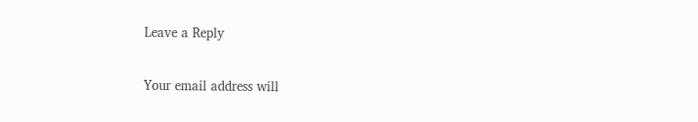Leave a Reply

Your email address will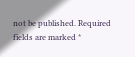not be published. Required fields are marked *